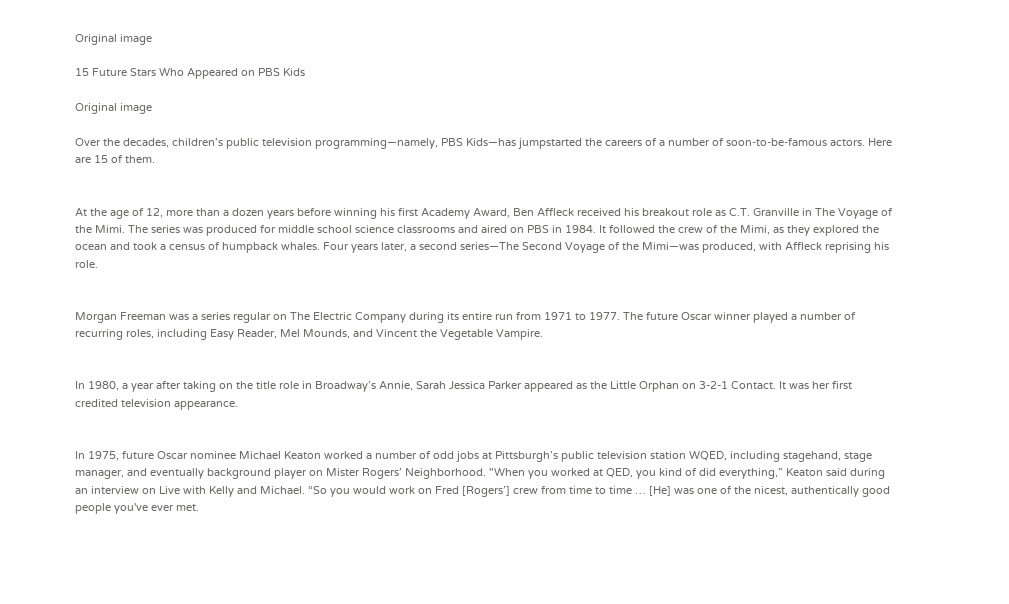Original image

15 Future Stars Who Appeared on PBS Kids

Original image

Over the decades, children’s public television programming—namely, PBS Kids—has jumpstarted the careers of a number of soon-to-be-famous actors. Here are 15 of them.


At the age of 12, more than a dozen years before winning his first Academy Award, Ben Affleck received his breakout role as C.T. Granville in The Voyage of the Mimi. The series was produced for middle school science classrooms and aired on PBS in 1984. It followed the crew of the Mimi, as they explored the ocean and took a census of humpback whales. Four years later, a second series—The Second Voyage of the Mimi—was produced, with Affleck reprising his role.


Morgan Freeman was a series regular on The Electric Company during its entire run from 1971 to 1977. The future Oscar winner played a number of recurring roles, including Easy Reader, Mel Mounds, and Vincent the Vegetable Vampire.


In 1980, a year after taking on the title role in Broadway’s Annie, Sarah Jessica Parker appeared as the Little Orphan on 3-2-1 Contact. It was her first credited television appearance.


In 1975, future Oscar nominee Michael Keaton worked a number of odd jobs at Pittsburgh’s public television station WQED, including stagehand, stage manager, and eventually background player on Mister Rogers’ Neighborhood. "When you worked at QED, you kind of did everything,” Keaton said during an interview on Live with Kelly and Michael. “So you would work on Fred [Rogers’] crew from time to time … [He] was one of the nicest, authentically good people you've ever met.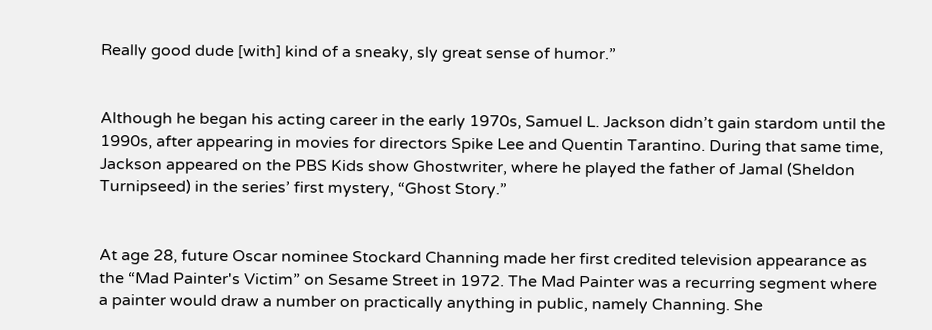Really good dude [with] kind of a sneaky, sly great sense of humor.”


Although he began his acting career in the early 1970s, Samuel L. Jackson didn’t gain stardom until the 1990s, after appearing in movies for directors Spike Lee and Quentin Tarantino. During that same time, Jackson appeared on the PBS Kids show Ghostwriter, where he played the father of Jamal (Sheldon Turnipseed) in the series’ first mystery, “Ghost Story.”


At age 28, future Oscar nominee Stockard Channing made her first credited television appearance as the “Mad Painter's Victim” on Sesame Street in 1972. The Mad Painter was a recurring segment where a painter would draw a number on practically anything in public, namely Channing. She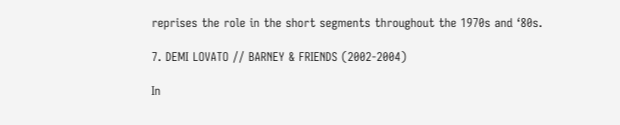reprises the role in the short segments throughout the 1970s and ‘80s.

7. DEMI LOVATO // BARNEY & FRIENDS (2002-2004)

In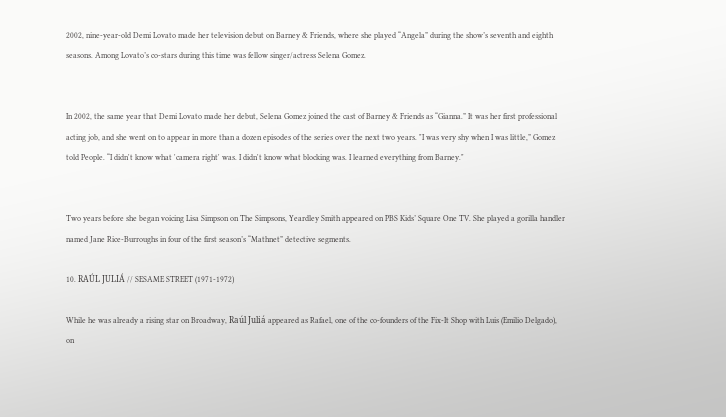2002, nine-year-old Demi Lovato made her television debut on Barney & Friends, where she played “Angela” during the show’s seventh and eighth seasons. Among Lovato’s co-stars during this time was fellow singer/actress Selena Gomez.


In 2002, the same year that Demi Lovato made her debut, Selena Gomez joined the cast of Barney & Friends as “Gianna.” It was her first professional acting job, and she went on to appear in more than a dozen episodes of the series over the next two years. "I was very shy when I was little,” Gomez told People. “I didn't know what 'camera right' was. I didn't know what blocking was. I learned everything from Barney."


Two years before she began voicing Lisa Simpson on The Simpsons, Yeardley Smith appeared on PBS Kids’ Square One TV. She played a gorilla handler named Jane Rice-Burroughs in four of the first season’s “Mathnet” detective segments.

10. RAÚL JULIÁ // SESAME STREET (1971-1972)

While he was already a rising star on Broadway, Raúl Juliá appeared as Rafael, one of the co-founders of the Fix-It Shop with Luis (Emilio Delgado), on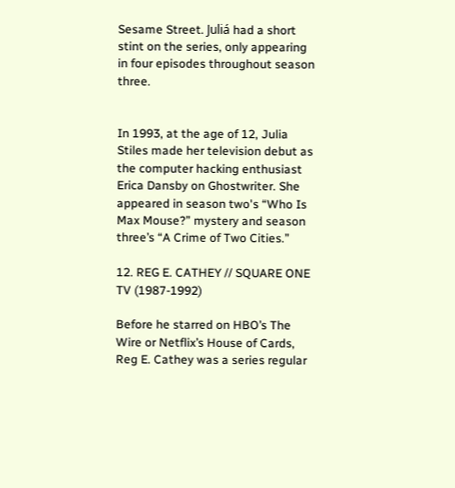Sesame Street. Juliá had a short stint on the series, only appearing in four episodes throughout season three.


In 1993, at the age of 12, Julia Stiles made her television debut as the computer hacking enthusiast Erica Dansby on Ghostwriter. She appeared in season two's “Who Is Max Mouse?” mystery and season three’s “A Crime of Two Cities.”

12. REG E. CATHEY // SQUARE ONE TV (1987-1992)

Before he starred on HBO’s The Wire or Netflix’s House of Cards, Reg E. Cathey was a series regular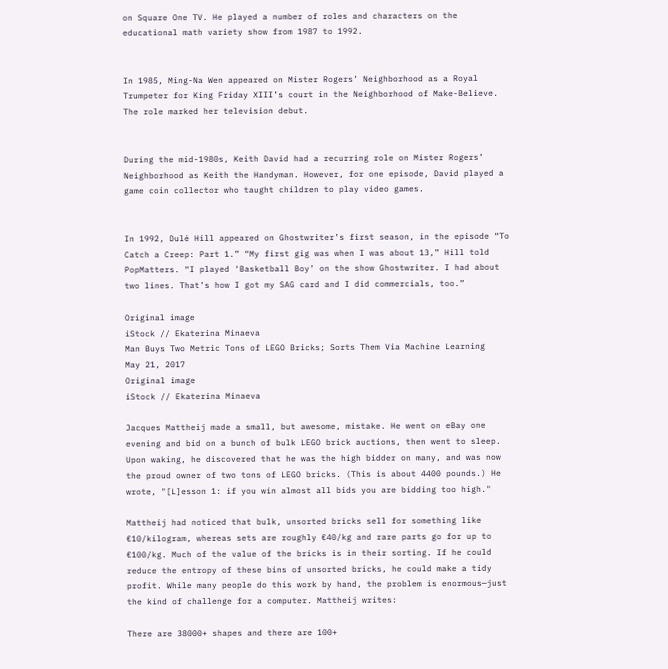on Square One TV. He played a number of roles and characters on the educational math variety show from 1987 to 1992.


In 1985, Ming-Na Wen appeared on Mister Rogers’ Neighborhood as a Royal Trumpeter for King Friday XIII’s court in the Neighborhood of Make-Believe. The role marked her television debut.


During the mid-1980s, Keith David had a recurring role on Mister Rogers’ Neighborhood as Keith the Handyman. However, for one episode, David played a game coin collector who taught children to play video games.


In 1992, Dulé Hill appeared on Ghostwriter’s first season, in the episode “To Catch a Creep: Part 1.” “My first gig was when I was about 13,” Hill told PopMatters. “I played ‘Basketball Boy’ on the show Ghostwriter. I had about two lines. That’s how I got my SAG card and I did commercials, too.”

Original image
iStock // Ekaterina Minaeva
Man Buys Two Metric Tons of LEGO Bricks; Sorts Them Via Machine Learning
May 21, 2017
Original image
iStock // Ekaterina Minaeva

Jacques Mattheij made a small, but awesome, mistake. He went on eBay one evening and bid on a bunch of bulk LEGO brick auctions, then went to sleep. Upon waking, he discovered that he was the high bidder on many, and was now the proud owner of two tons of LEGO bricks. (This is about 4400 pounds.) He wrote, "[L]esson 1: if you win almost all bids you are bidding too high."

Mattheij had noticed that bulk, unsorted bricks sell for something like €10/kilogram, whereas sets are roughly €40/kg and rare parts go for up to €100/kg. Much of the value of the bricks is in their sorting. If he could reduce the entropy of these bins of unsorted bricks, he could make a tidy profit. While many people do this work by hand, the problem is enormous—just the kind of challenge for a computer. Mattheij writes:

There are 38000+ shapes and there are 100+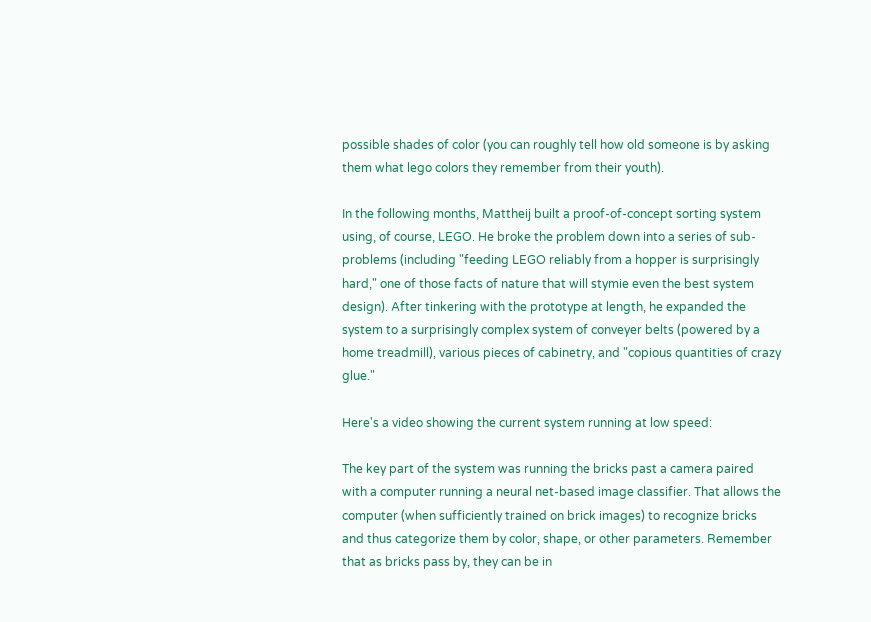possible shades of color (you can roughly tell how old someone is by asking them what lego colors they remember from their youth).

In the following months, Mattheij built a proof-of-concept sorting system using, of course, LEGO. He broke the problem down into a series of sub-problems (including "feeding LEGO reliably from a hopper is surprisingly hard," one of those facts of nature that will stymie even the best system design). After tinkering with the prototype at length, he expanded the system to a surprisingly complex system of conveyer belts (powered by a home treadmill), various pieces of cabinetry, and "copious quantities of crazy glue."

Here's a video showing the current system running at low speed:

The key part of the system was running the bricks past a camera paired with a computer running a neural net-based image classifier. That allows the computer (when sufficiently trained on brick images) to recognize bricks and thus categorize them by color, shape, or other parameters. Remember that as bricks pass by, they can be in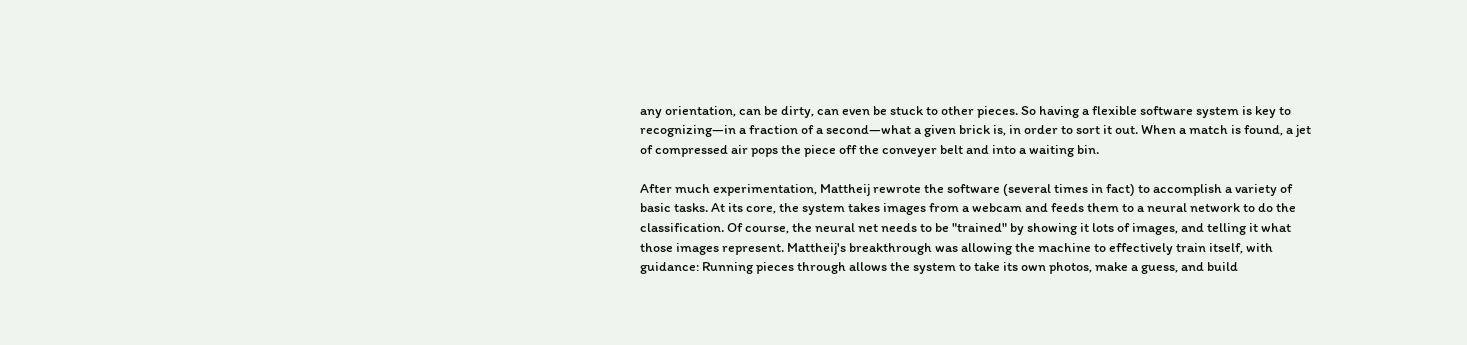any orientation, can be dirty, can even be stuck to other pieces. So having a flexible software system is key to recognizing—in a fraction of a second—what a given brick is, in order to sort it out. When a match is found, a jet of compressed air pops the piece off the conveyer belt and into a waiting bin.

After much experimentation, Mattheij rewrote the software (several times in fact) to accomplish a variety of basic tasks. At its core, the system takes images from a webcam and feeds them to a neural network to do the classification. Of course, the neural net needs to be "trained" by showing it lots of images, and telling it what those images represent. Mattheij's breakthrough was allowing the machine to effectively train itself, with guidance: Running pieces through allows the system to take its own photos, make a guess, and build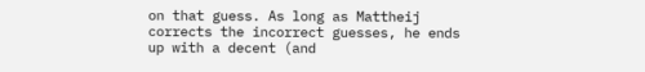on that guess. As long as Mattheij corrects the incorrect guesses, he ends up with a decent (and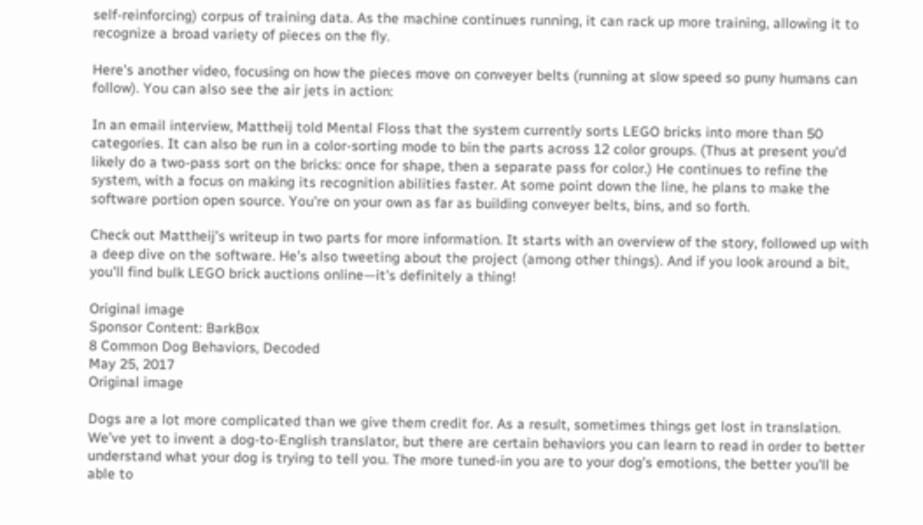self-reinforcing) corpus of training data. As the machine continues running, it can rack up more training, allowing it to recognize a broad variety of pieces on the fly.

Here's another video, focusing on how the pieces move on conveyer belts (running at slow speed so puny humans can follow). You can also see the air jets in action:

In an email interview, Mattheij told Mental Floss that the system currently sorts LEGO bricks into more than 50 categories. It can also be run in a color-sorting mode to bin the parts across 12 color groups. (Thus at present you'd likely do a two-pass sort on the bricks: once for shape, then a separate pass for color.) He continues to refine the system, with a focus on making its recognition abilities faster. At some point down the line, he plans to make the software portion open source. You're on your own as far as building conveyer belts, bins, and so forth.

Check out Mattheij's writeup in two parts for more information. It starts with an overview of the story, followed up with a deep dive on the software. He's also tweeting about the project (among other things). And if you look around a bit, you'll find bulk LEGO brick auctions online—it's definitely a thing!

Original image
Sponsor Content: BarkBox
8 Common Dog Behaviors, Decoded
May 25, 2017
Original image

Dogs are a lot more complicated than we give them credit for. As a result, sometimes things get lost in translation. We’ve yet to invent a dog-to-English translator, but there are certain behaviors you can learn to read in order to better understand what your dog is trying to tell you. The more tuned-in you are to your dog’s emotions, the better you’ll be able to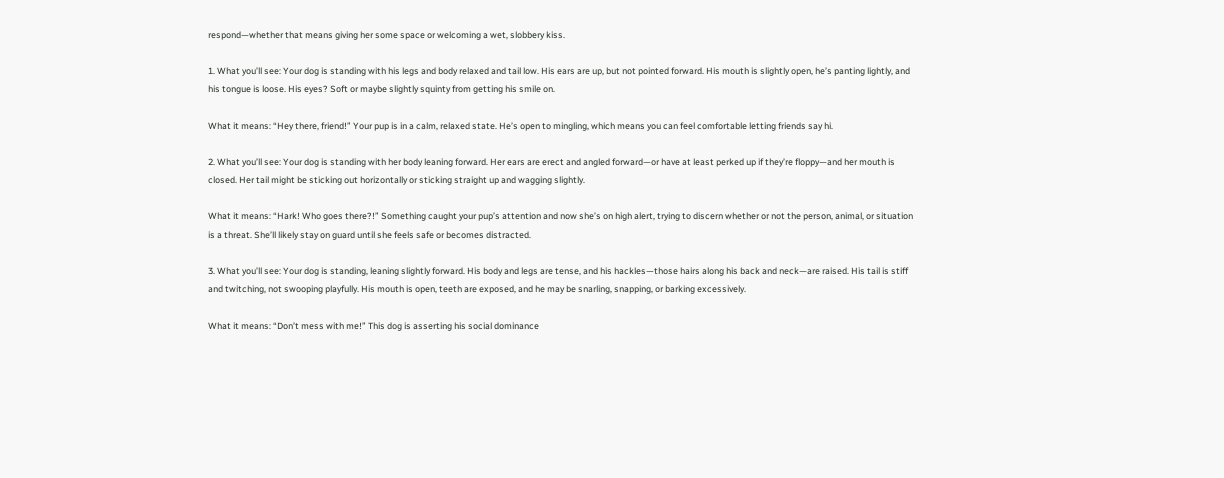respond—whether that means giving her some space or welcoming a wet, slobbery kiss.

1. What you’ll see: Your dog is standing with his legs and body relaxed and tail low. His ears are up, but not pointed forward. His mouth is slightly open, he’s panting lightly, and his tongue is loose. His eyes? Soft or maybe slightly squinty from getting his smile on.

What it means: “Hey there, friend!” Your pup is in a calm, relaxed state. He’s open to mingling, which means you can feel comfortable letting friends say hi.

2. What you’ll see: Your dog is standing with her body leaning forward. Her ears are erect and angled forward—or have at least perked up if they’re floppy—and her mouth is closed. Her tail might be sticking out horizontally or sticking straight up and wagging slightly.

What it means: “Hark! Who goes there?!” Something caught your pup’s attention and now she’s on high alert, trying to discern whether or not the person, animal, or situation is a threat. She’ll likely stay on guard until she feels safe or becomes distracted.

3. What you’ll see: Your dog is standing, leaning slightly forward. His body and legs are tense, and his hackles—those hairs along his back and neck—are raised. His tail is stiff and twitching, not swooping playfully. His mouth is open, teeth are exposed, and he may be snarling, snapping, or barking excessively.

What it means: “Don’t mess with me!” This dog is asserting his social dominance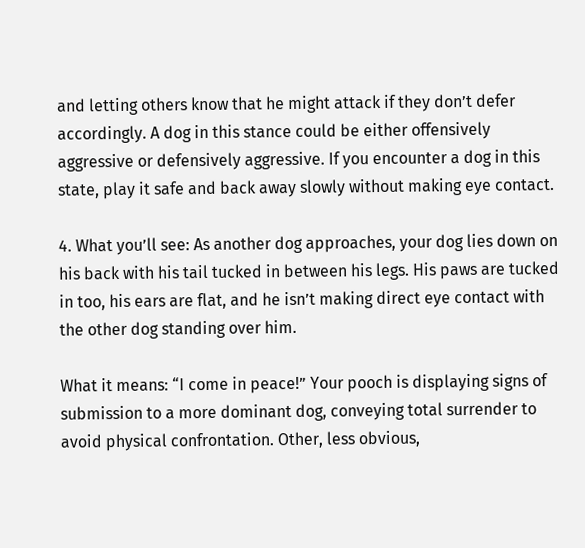and letting others know that he might attack if they don’t defer accordingly. A dog in this stance could be either offensively aggressive or defensively aggressive. If you encounter a dog in this state, play it safe and back away slowly without making eye contact.

4. What you’ll see: As another dog approaches, your dog lies down on his back with his tail tucked in between his legs. His paws are tucked in too, his ears are flat, and he isn’t making direct eye contact with the other dog standing over him.

What it means: “I come in peace!” Your pooch is displaying signs of submission to a more dominant dog, conveying total surrender to avoid physical confrontation. Other, less obvious,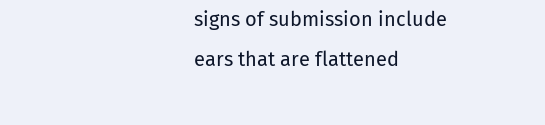signs of submission include ears that are flattened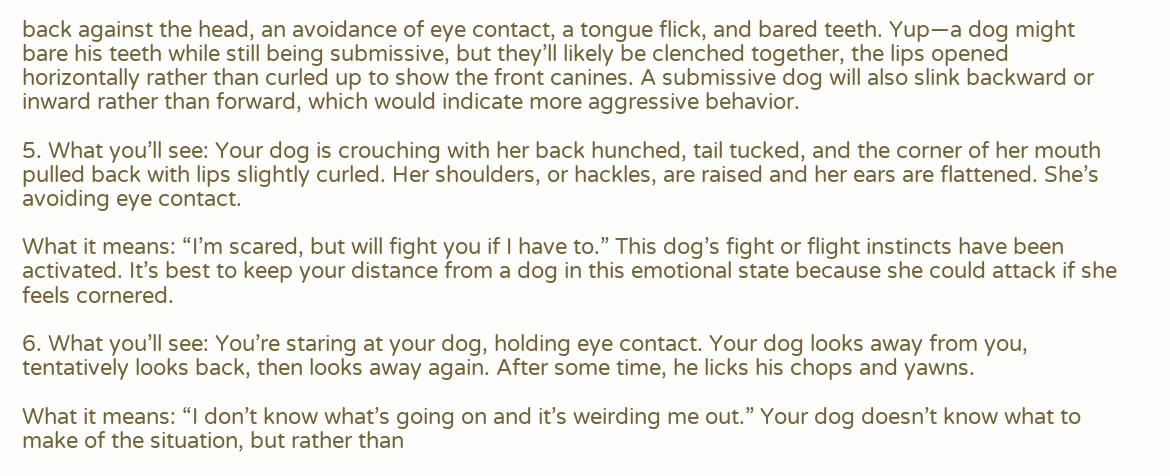back against the head, an avoidance of eye contact, a tongue flick, and bared teeth. Yup—a dog might bare his teeth while still being submissive, but they’ll likely be clenched together, the lips opened horizontally rather than curled up to show the front canines. A submissive dog will also slink backward or inward rather than forward, which would indicate more aggressive behavior.

5. What you’ll see: Your dog is crouching with her back hunched, tail tucked, and the corner of her mouth pulled back with lips slightly curled. Her shoulders, or hackles, are raised and her ears are flattened. She’s avoiding eye contact.

What it means: “I’m scared, but will fight you if I have to.” This dog’s fight or flight instincts have been activated. It’s best to keep your distance from a dog in this emotional state because she could attack if she feels cornered.

6. What you’ll see: You’re staring at your dog, holding eye contact. Your dog looks away from you, tentatively looks back, then looks away again. After some time, he licks his chops and yawns.

What it means: “I don’t know what’s going on and it’s weirding me out.” Your dog doesn’t know what to make of the situation, but rather than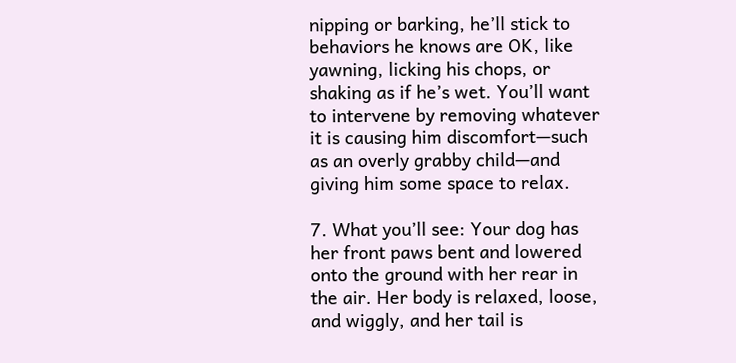nipping or barking, he’ll stick to behaviors he knows are OK, like yawning, licking his chops, or shaking as if he’s wet. You’ll want to intervene by removing whatever it is causing him discomfort—such as an overly grabby child—and giving him some space to relax.

7. What you’ll see: Your dog has her front paws bent and lowered onto the ground with her rear in the air. Her body is relaxed, loose, and wiggly, and her tail is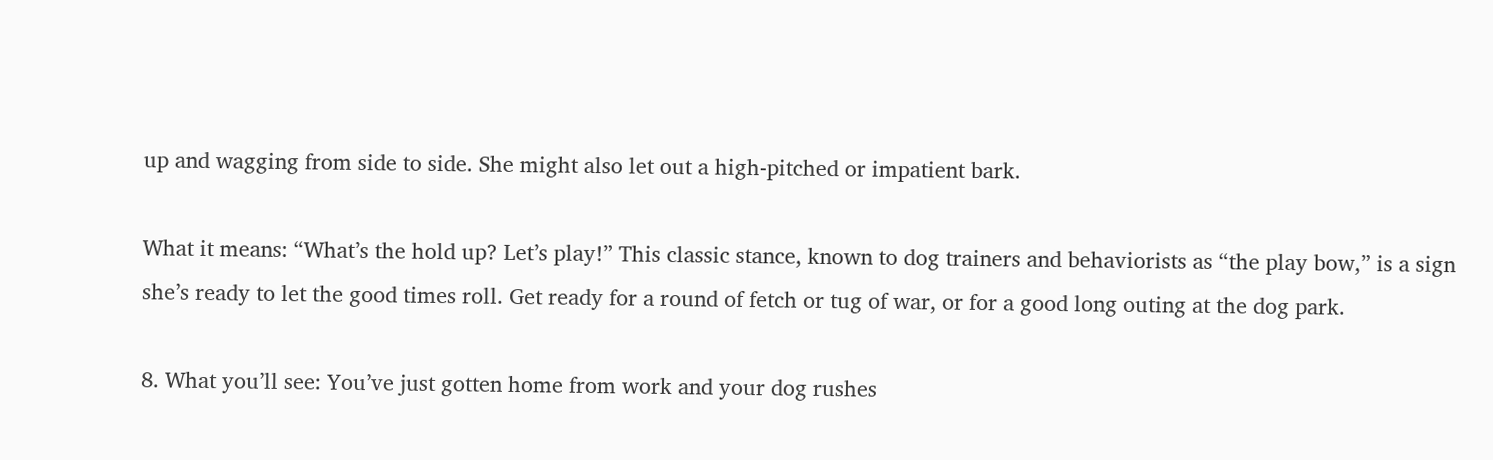up and wagging from side to side. She might also let out a high-pitched or impatient bark.

What it means: “What’s the hold up? Let’s play!” This classic stance, known to dog trainers and behaviorists as “the play bow,” is a sign she’s ready to let the good times roll. Get ready for a round of fetch or tug of war, or for a good long outing at the dog park.

8. What you’ll see: You’ve just gotten home from work and your dog rushes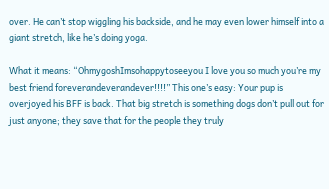over. He can’t stop wiggling his backside, and he may even lower himself into a giant stretch, like he’s doing yoga.

What it means: “OhmygoshImsohappytoseeyou I love you so much you’re my best friend foreverandeverandever!!!!” This one’s easy: Your pup is overjoyed his BFF is back. That big stretch is something dogs don’t pull out for just anyone; they save that for the people they truly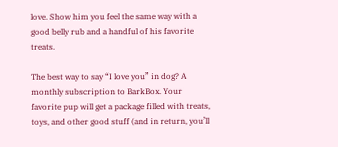love. Show him you feel the same way with a good belly rub and a handful of his favorite treats.

The best way to say “I love you” in dog? A monthly subscription to BarkBox. Your favorite pup will get a package filled with treats, toys, and other good stuff (and in return, you’ll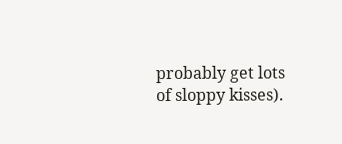probably get lots of sloppy kisses).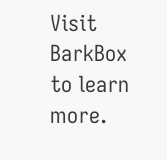Visit BarkBox to learn more.